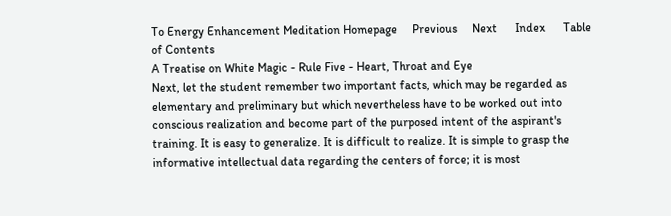To Energy Enhancement Meditation Homepage     Previous     Next      Index      Table of Contents
A Treatise on White Magic - Rule Five - Heart, Throat and Eye
Next, let the student remember two important facts, which may be regarded as elementary and preliminary but which nevertheless have to be worked out into conscious realization and become part of the purposed intent of the aspirant's training. It is easy to generalize. It is difficult to realize. It is simple to grasp the informative intellectual data regarding the centers of force; it is most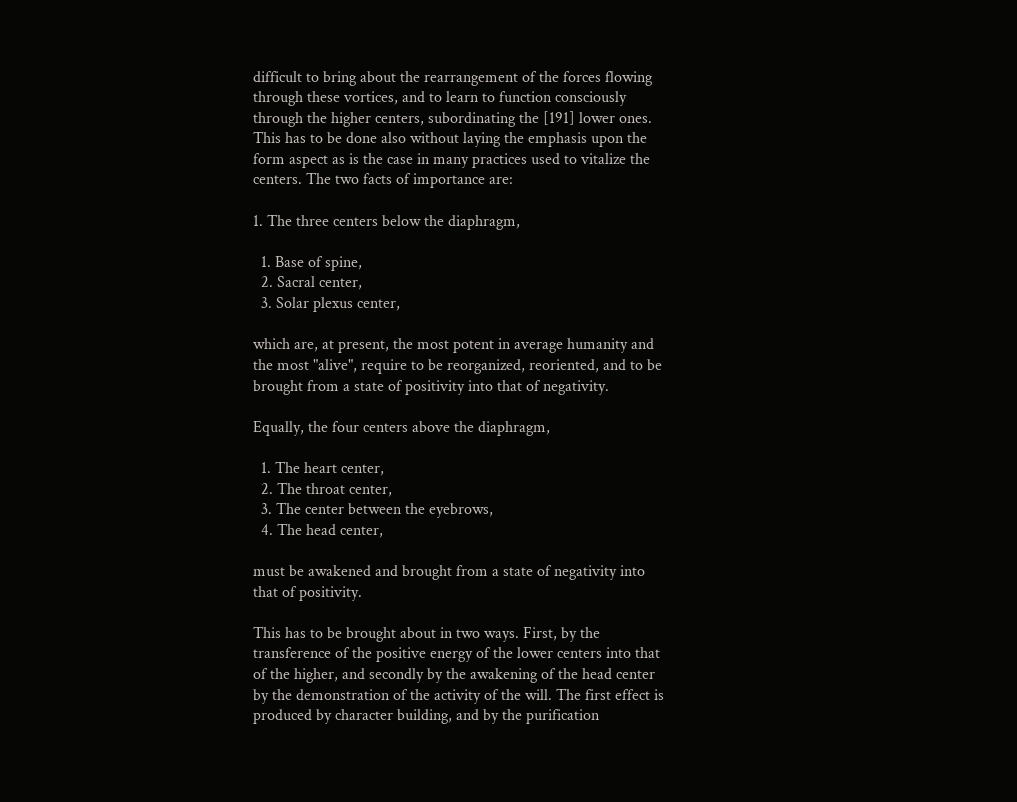difficult to bring about the rearrangement of the forces flowing through these vortices, and to learn to function consciously through the higher centers, subordinating the [191] lower ones. This has to be done also without laying the emphasis upon the form aspect as is the case in many practices used to vitalize the centers. The two facts of importance are:

1. The three centers below the diaphragm,

  1. Base of spine,
  2. Sacral center,
  3. Solar plexus center,

which are, at present, the most potent in average humanity and the most "alive", require to be reorganized, reoriented, and to be brought from a state of positivity into that of negativity.

Equally, the four centers above the diaphragm,

  1. The heart center,
  2. The throat center,
  3. The center between the eyebrows,
  4. The head center,

must be awakened and brought from a state of negativity into that of positivity.

This has to be brought about in two ways. First, by the transference of the positive energy of the lower centers into that of the higher, and secondly by the awakening of the head center by the demonstration of the activity of the will. The first effect is produced by character building, and by the purification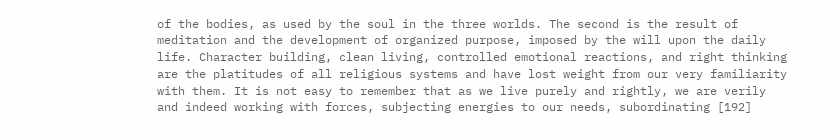of the bodies, as used by the soul in the three worlds. The second is the result of meditation and the development of organized purpose, imposed by the will upon the daily life. Character building, clean living, controlled emotional reactions, and right thinking are the platitudes of all religious systems and have lost weight from our very familiarity with them. It is not easy to remember that as we live purely and rightly, we are verily and indeed working with forces, subjecting energies to our needs, subordinating [192]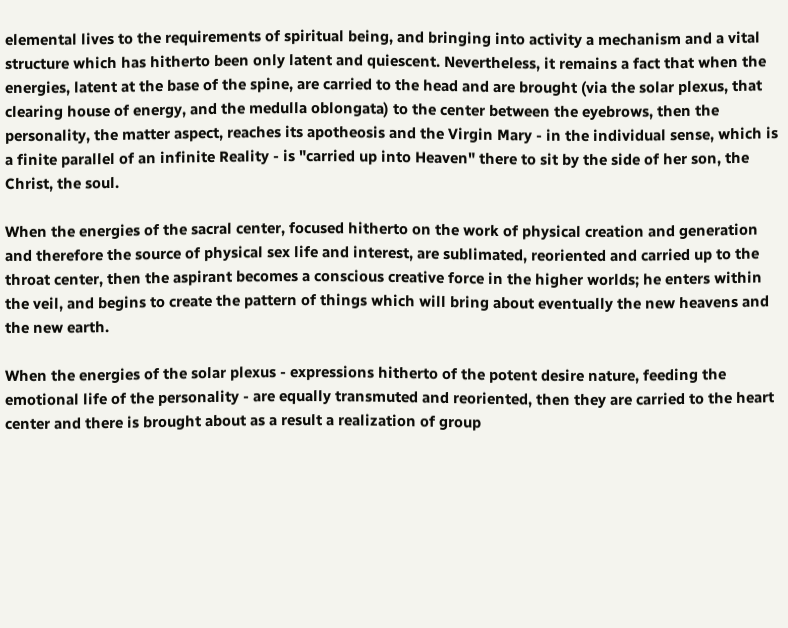elemental lives to the requirements of spiritual being, and bringing into activity a mechanism and a vital structure which has hitherto been only latent and quiescent. Nevertheless, it remains a fact that when the energies, latent at the base of the spine, are carried to the head and are brought (via the solar plexus, that clearing house of energy, and the medulla oblongata) to the center between the eyebrows, then the personality, the matter aspect, reaches its apotheosis and the Virgin Mary - in the individual sense, which is a finite parallel of an infinite Reality - is "carried up into Heaven" there to sit by the side of her son, the Christ, the soul.

When the energies of the sacral center, focused hitherto on the work of physical creation and generation and therefore the source of physical sex life and interest, are sublimated, reoriented and carried up to the throat center, then the aspirant becomes a conscious creative force in the higher worlds; he enters within the veil, and begins to create the pattern of things which will bring about eventually the new heavens and the new earth.

When the energies of the solar plexus - expressions hitherto of the potent desire nature, feeding the emotional life of the personality - are equally transmuted and reoriented, then they are carried to the heart center and there is brought about as a result a realization of group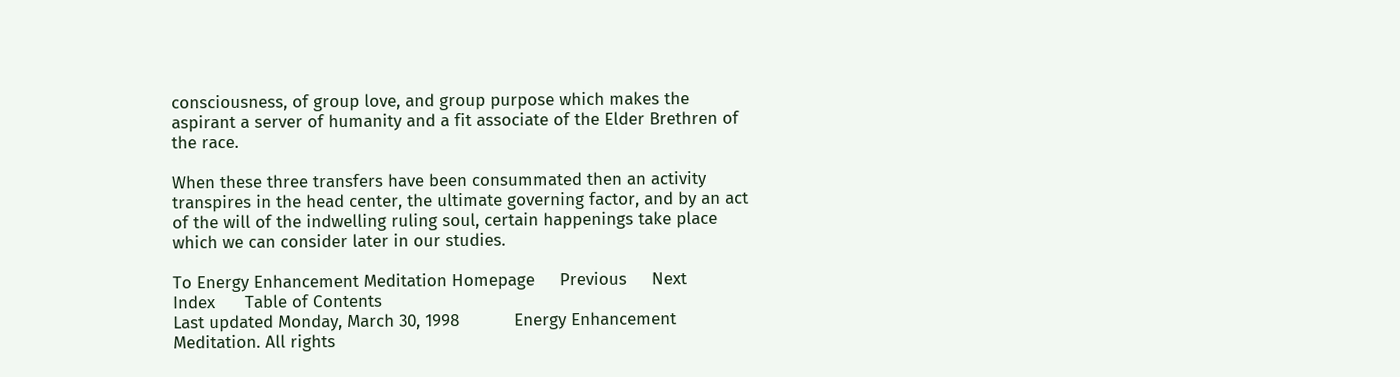consciousness, of group love, and group purpose which makes the aspirant a server of humanity and a fit associate of the Elder Brethren of the race.

When these three transfers have been consummated then an activity transpires in the head center, the ultimate governing factor, and by an act of the will of the indwelling ruling soul, certain happenings take place which we can consider later in our studies.

To Energy Enhancement Meditation Homepage     Previous     Next      Index      Table of Contents
Last updated Monday, March 30, 1998           Energy Enhancement Meditation. All rights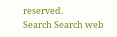reserved.
Search Search web